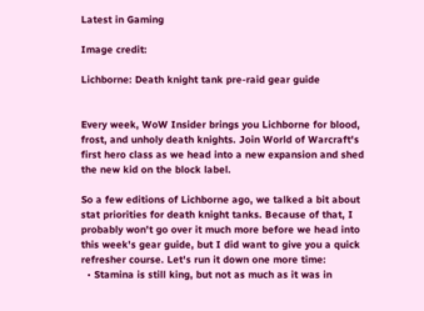Latest in Gaming

Image credit:

Lichborne: Death knight tank pre-raid gear guide


Every week, WoW Insider brings you Lichborne for blood, frost, and unholy death knights. Join World of Warcraft's first hero class as we head into a new expansion and shed the new kid on the block label.

So a few editions of Lichborne ago, we talked a bit about stat priorities for death knight tanks. Because of that, I probably won't go over it much more before we head into this week's gear guide, but I did want to give you a quick refresher course. Let's run it down one more time:
  • Stamina is still king, but not as much as it was in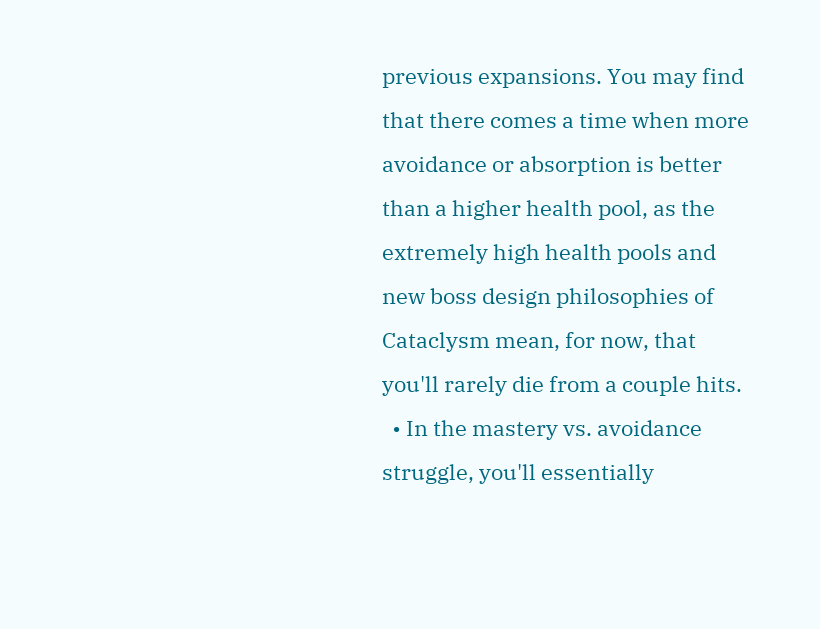previous expansions. You may find that there comes a time when more avoidance or absorption is better than a higher health pool, as the extremely high health pools and new boss design philosophies of Cataclysm mean, for now, that you'll rarely die from a couple hits.
  • In the mastery vs. avoidance struggle, you'll essentially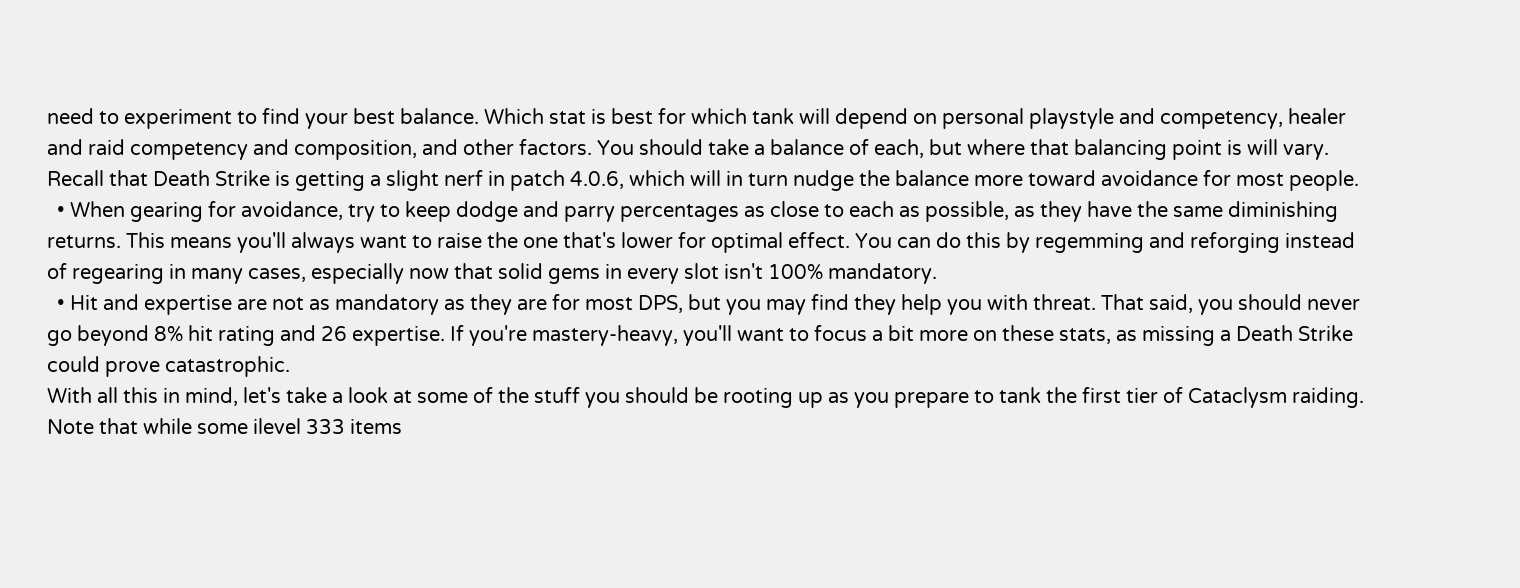need to experiment to find your best balance. Which stat is best for which tank will depend on personal playstyle and competency, healer and raid competency and composition, and other factors. You should take a balance of each, but where that balancing point is will vary. Recall that Death Strike is getting a slight nerf in patch 4.0.6, which will in turn nudge the balance more toward avoidance for most people.
  • When gearing for avoidance, try to keep dodge and parry percentages as close to each as possible, as they have the same diminishing returns. This means you'll always want to raise the one that's lower for optimal effect. You can do this by regemming and reforging instead of regearing in many cases, especially now that solid gems in every slot isn't 100% mandatory.
  • Hit and expertise are not as mandatory as they are for most DPS, but you may find they help you with threat. That said, you should never go beyond 8% hit rating and 26 expertise. If you're mastery-heavy, you'll want to focus a bit more on these stats, as missing a Death Strike could prove catastrophic.
With all this in mind, let's take a look at some of the stuff you should be rooting up as you prepare to tank the first tier of Cataclysm raiding. Note that while some ilevel 333 items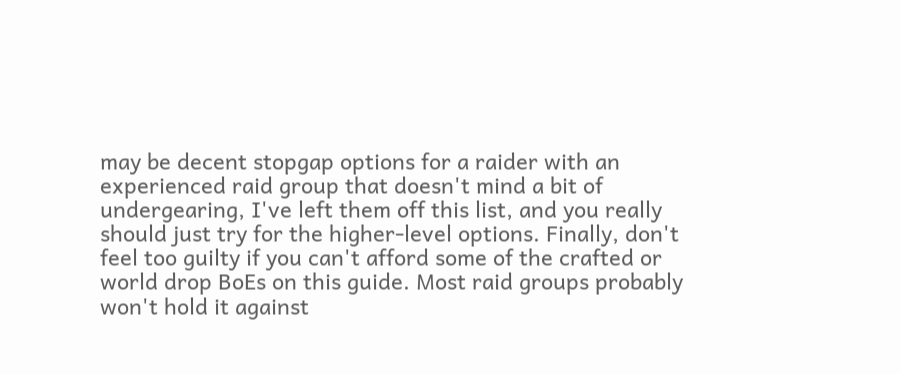may be decent stopgap options for a raider with an experienced raid group that doesn't mind a bit of undergearing, I've left them off this list, and you really should just try for the higher-level options. Finally, don't feel too guilty if you can't afford some of the crafted or world drop BoEs on this guide. Most raid groups probably won't hold it against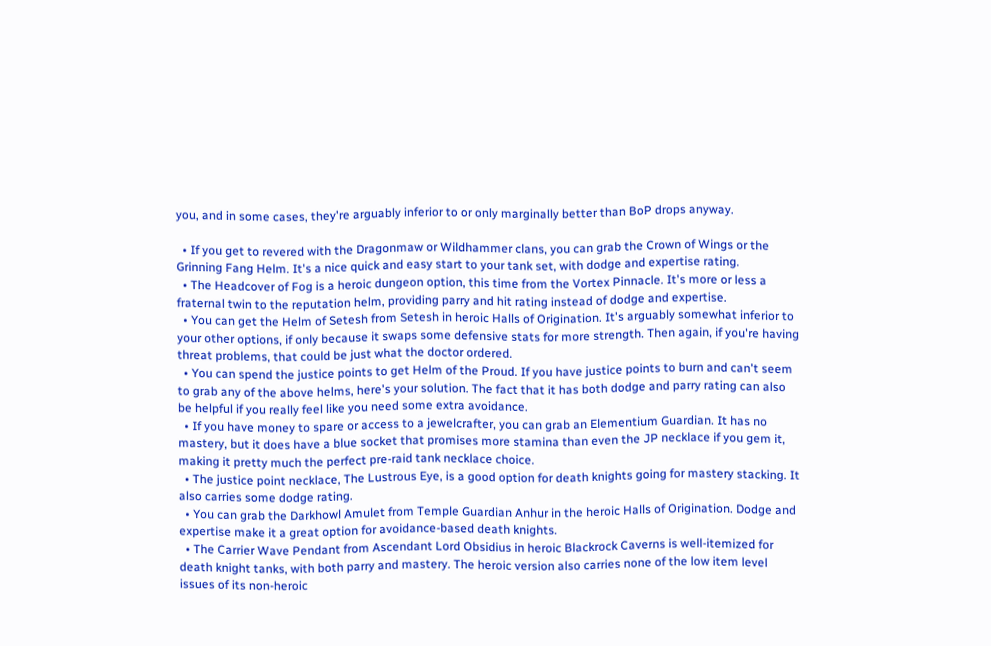you, and in some cases, they're arguably inferior to or only marginally better than BoP drops anyway.

  • If you get to revered with the Dragonmaw or Wildhammer clans, you can grab the Crown of Wings or the Grinning Fang Helm. It's a nice quick and easy start to your tank set, with dodge and expertise rating.
  • The Headcover of Fog is a heroic dungeon option, this time from the Vortex Pinnacle. It's more or less a fraternal twin to the reputation helm, providing parry and hit rating instead of dodge and expertise.
  • You can get the Helm of Setesh from Setesh in heroic Halls of Origination. It's arguably somewhat inferior to your other options, if only because it swaps some defensive stats for more strength. Then again, if you're having threat problems, that could be just what the doctor ordered.
  • You can spend the justice points to get Helm of the Proud. If you have justice points to burn and can't seem to grab any of the above helms, here's your solution. The fact that it has both dodge and parry rating can also be helpful if you really feel like you need some extra avoidance.
  • If you have money to spare or access to a jewelcrafter, you can grab an Elementium Guardian. It has no mastery, but it does have a blue socket that promises more stamina than even the JP necklace if you gem it, making it pretty much the perfect pre-raid tank necklace choice.
  • The justice point necklace, The Lustrous Eye, is a good option for death knights going for mastery stacking. It also carries some dodge rating.
  • You can grab the Darkhowl Amulet from Temple Guardian Anhur in the heroic Halls of Origination. Dodge and expertise make it a great option for avoidance-based death knights.
  • The Carrier Wave Pendant from Ascendant Lord Obsidius in heroic Blackrock Caverns is well-itemized for death knight tanks, with both parry and mastery. The heroic version also carries none of the low item level issues of its non-heroic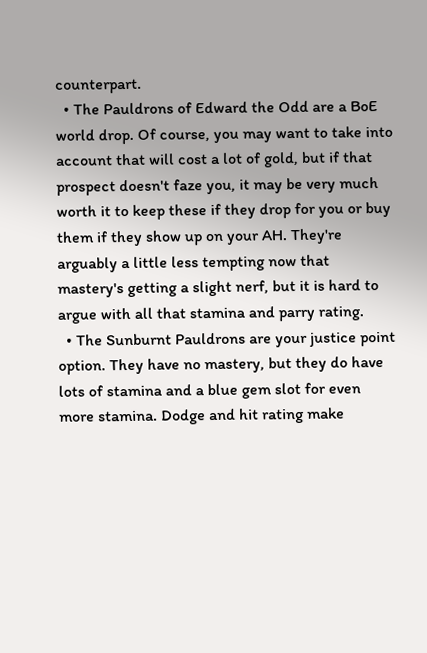counterpart.
  • The Pauldrons of Edward the Odd are a BoE world drop. Of course, you may want to take into account that will cost a lot of gold, but if that prospect doesn't faze you, it may be very much worth it to keep these if they drop for you or buy them if they show up on your AH. They're arguably a little less tempting now that mastery's getting a slight nerf, but it is hard to argue with all that stamina and parry rating.
  • The Sunburnt Pauldrons are your justice point option. They have no mastery, but they do have lots of stamina and a blue gem slot for even more stamina. Dodge and hit rating make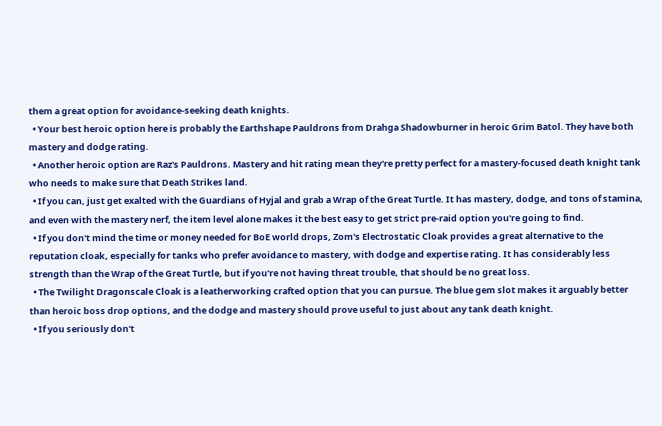them a great option for avoidance-seeking death knights.
  • Your best heroic option here is probably the Earthshape Pauldrons from Drahga Shadowburner in heroic Grim Batol. They have both mastery and dodge rating.
  • Another heroic option are Raz's Pauldrons. Mastery and hit rating mean they're pretty perfect for a mastery-focused death knight tank who needs to make sure that Death Strikes land.
  • If you can, just get exalted with the Guardians of Hyjal and grab a Wrap of the Great Turtle. It has mastery, dodge, and tons of stamina, and even with the mastery nerf, the item level alone makes it the best easy to get strict pre-raid option you're going to find.
  • If you don't mind the time or money needed for BoE world drops, Zom's Electrostatic Cloak provides a great alternative to the reputation cloak, especially for tanks who prefer avoidance to mastery, with dodge and expertise rating. It has considerably less strength than the Wrap of the Great Turtle, but if you're not having threat trouble, that should be no great loss.
  • The Twilight Dragonscale Cloak is a leatherworking crafted option that you can pursue. The blue gem slot makes it arguably better than heroic boss drop options, and the dodge and mastery should prove useful to just about any tank death knight.
  • If you seriously don't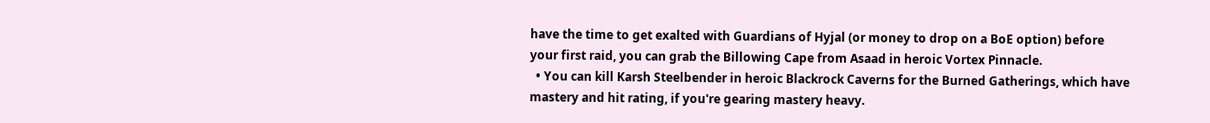have the time to get exalted with Guardians of Hyjal (or money to drop on a BoE option) before your first raid, you can grab the Billowing Cape from Asaad in heroic Vortex Pinnacle.
  • You can kill Karsh Steelbender in heroic Blackrock Caverns for the Burned Gatherings, which have mastery and hit rating, if you're gearing mastery heavy.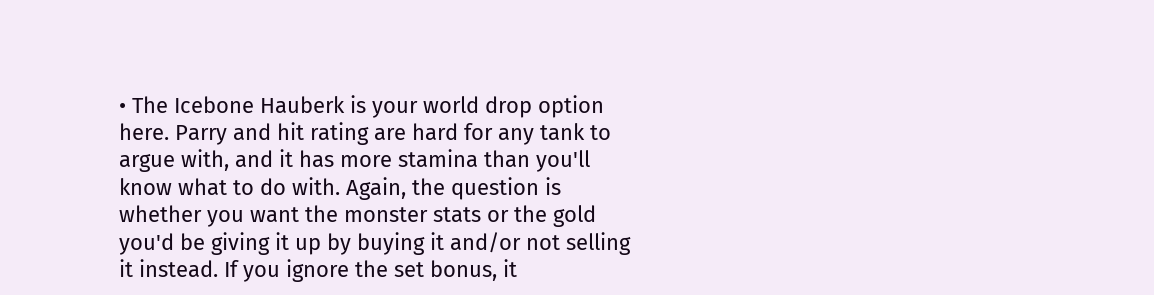• The Icebone Hauberk is your world drop option here. Parry and hit rating are hard for any tank to argue with, and it has more stamina than you'll know what to do with. Again, the question is whether you want the monster stats or the gold you'd be giving it up by buying it and/or not selling it instead. If you ignore the set bonus, it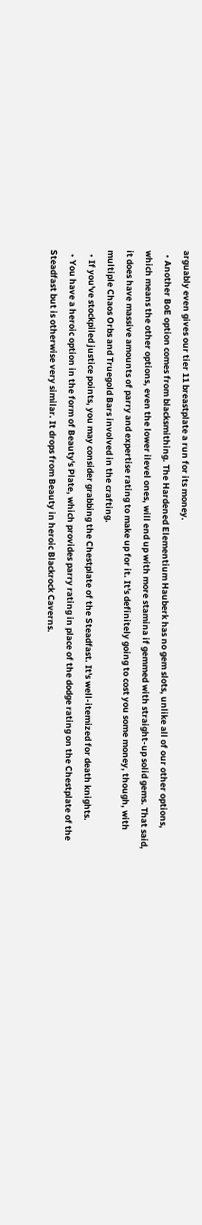arguably even gives our tier 11 breastplate a run for its money.
  • Another BoE option comes from blacksmithing. The Hardened Elementium Hauberk has no gem slots, unlike all of our other options, which means the other options, even the lower ilevel ones, will end up with more stamina if gemmed with straight-up solid gems. That said, it does have massive amounts of parry and expertise rating to make up for it. It's definitely going to cost you some money, though, with multiple Chaos Orbs and Truegold Bars involved in the crafting.
  • If you've stockpiled justice points, you may consider grabbing the Chestplate of the Steadfast. It's well-itemized for death knights.
  • You have a heroic option in the form of Beauty's Plate, which provides parry rating in place of the dodge rating on the Chestplate of the Steadfast but is otherwise very similar. It drops from Beauty in heroic Blackrock Caverns.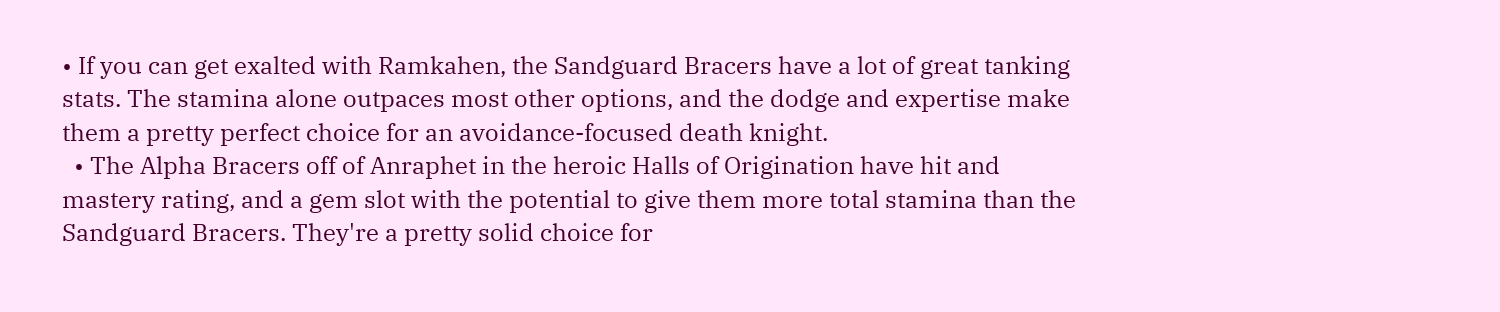• If you can get exalted with Ramkahen, the Sandguard Bracers have a lot of great tanking stats. The stamina alone outpaces most other options, and the dodge and expertise make them a pretty perfect choice for an avoidance-focused death knight.
  • The Alpha Bracers off of Anraphet in the heroic Halls of Origination have hit and mastery rating, and a gem slot with the potential to give them more total stamina than the Sandguard Bracers. They're a pretty solid choice for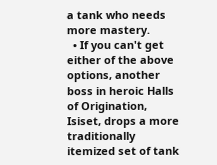a tank who needs more mastery.
  • If you can't get either of the above options, another boss in heroic Halls of Origination, Isiset, drops a more traditionally itemized set of tank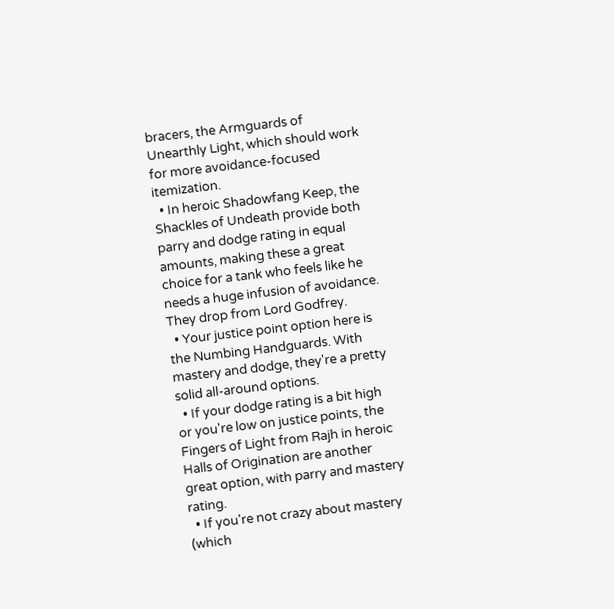bracers, the Armguards of Unearthly Light, which should work for more avoidance-focused itemization.
  • In heroic Shadowfang Keep, the Shackles of Undeath provide both parry and dodge rating in equal amounts, making these a great choice for a tank who feels like he needs a huge infusion of avoidance. They drop from Lord Godfrey.
  • Your justice point option here is the Numbing Handguards. With mastery and dodge, they're a pretty solid all-around options.
  • If your dodge rating is a bit high or you're low on justice points, the Fingers of Light from Rajh in heroic Halls of Origination are another great option, with parry and mastery rating.
  • If you're not crazy about mastery (which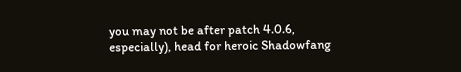you may not be after patch 4.0.6, especially), head for heroic Shadowfang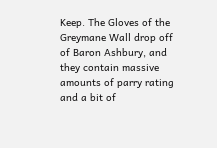Keep. The Gloves of the Greymane Wall drop off of Baron Ashbury, and they contain massive amounts of parry rating and a bit of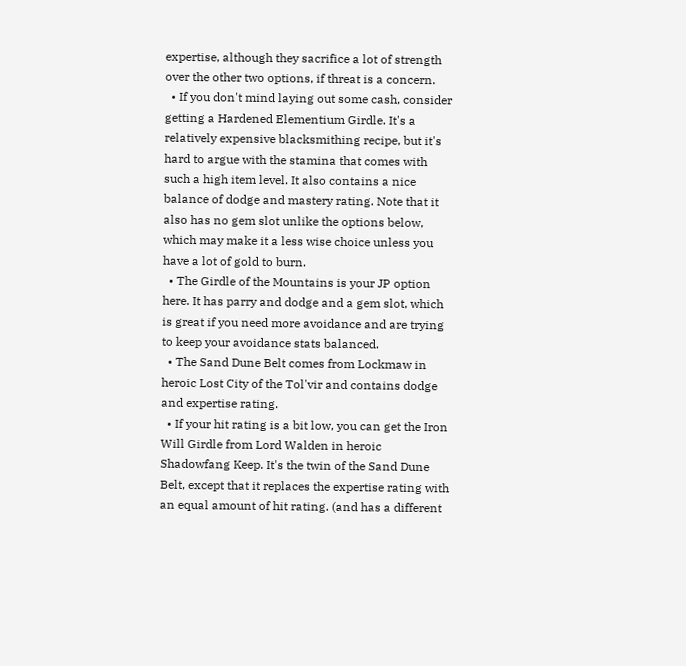expertise, although they sacrifice a lot of strength over the other two options, if threat is a concern.
  • If you don't mind laying out some cash, consider getting a Hardened Elementium Girdle. It's a relatively expensive blacksmithing recipe, but it's hard to argue with the stamina that comes with such a high item level. It also contains a nice balance of dodge and mastery rating. Note that it also has no gem slot unlike the options below, which may make it a less wise choice unless you have a lot of gold to burn.
  • The Girdle of the Mountains is your JP option here. It has parry and dodge and a gem slot, which is great if you need more avoidance and are trying to keep your avoidance stats balanced.
  • The Sand Dune Belt comes from Lockmaw in heroic Lost City of the Tol'vir and contains dodge and expertise rating.
  • If your hit rating is a bit low, you can get the Iron Will Girdle from Lord Walden in heroic Shadowfang Keep. It's the twin of the Sand Dune Belt, except that it replaces the expertise rating with an equal amount of hit rating. (and has a different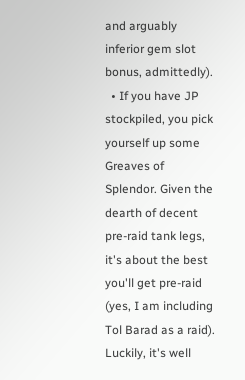and arguably inferior gem slot bonus, admittedly).
  • If you have JP stockpiled, you pick yourself up some Greaves of Splendor. Given the dearth of decent pre-raid tank legs, it's about the best you'll get pre-raid (yes, I am including Tol Barad as a raid). Luckily, it's well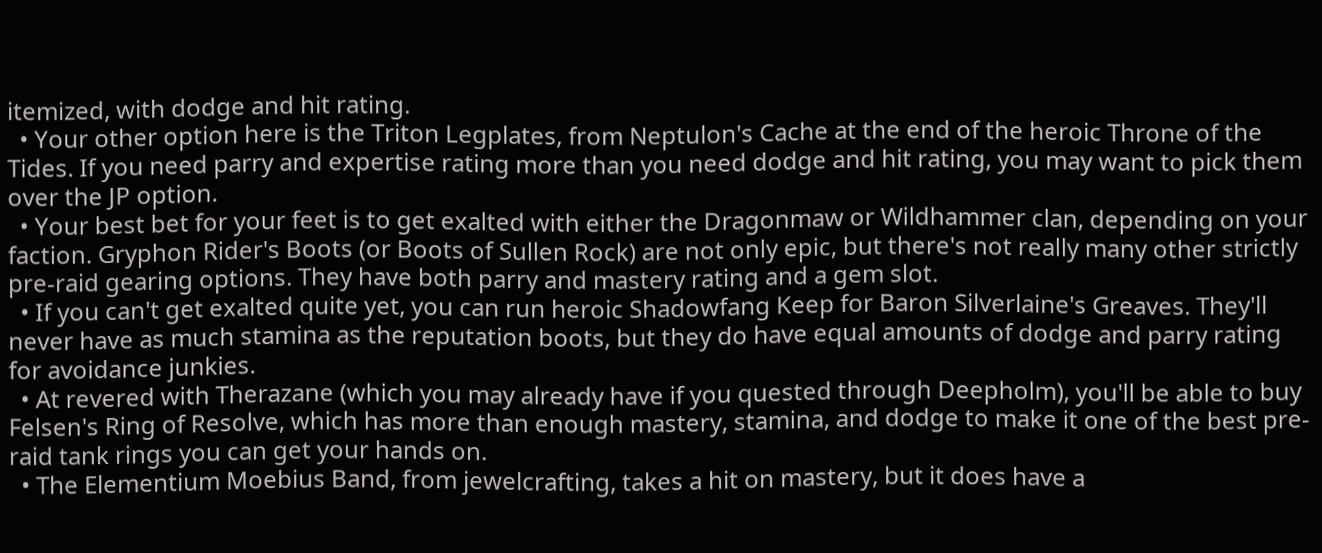itemized, with dodge and hit rating.
  • Your other option here is the Triton Legplates, from Neptulon's Cache at the end of the heroic Throne of the Tides. If you need parry and expertise rating more than you need dodge and hit rating, you may want to pick them over the JP option.
  • Your best bet for your feet is to get exalted with either the Dragonmaw or Wildhammer clan, depending on your faction. Gryphon Rider's Boots (or Boots of Sullen Rock) are not only epic, but there's not really many other strictly pre-raid gearing options. They have both parry and mastery rating and a gem slot.
  • If you can't get exalted quite yet, you can run heroic Shadowfang Keep for Baron Silverlaine's Greaves. They'll never have as much stamina as the reputation boots, but they do have equal amounts of dodge and parry rating for avoidance junkies.
  • At revered with Therazane (which you may already have if you quested through Deepholm), you'll be able to buy Felsen's Ring of Resolve, which has more than enough mastery, stamina, and dodge to make it one of the best pre-raid tank rings you can get your hands on.
  • The Elementium Moebius Band, from jewelcrafting, takes a hit on mastery, but it does have a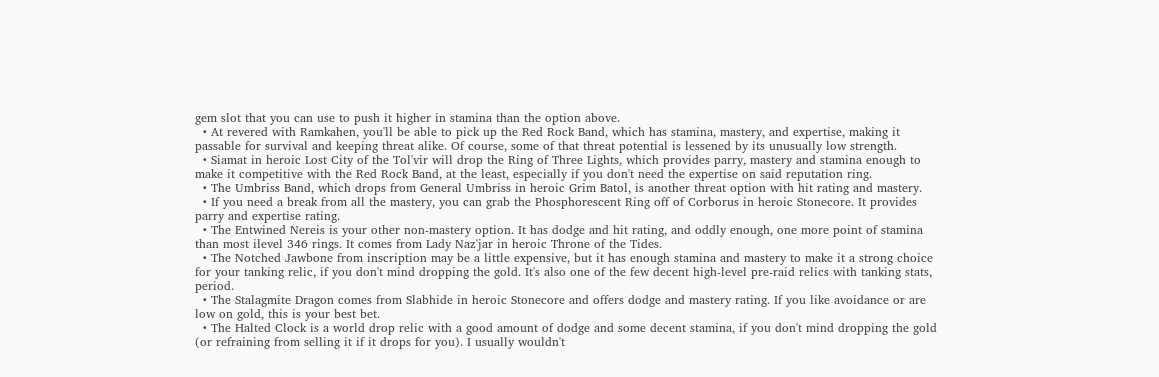gem slot that you can use to push it higher in stamina than the option above.
  • At revered with Ramkahen, you'll be able to pick up the Red Rock Band, which has stamina, mastery, and expertise, making it passable for survival and keeping threat alike. Of course, some of that threat potential is lessened by its unusually low strength.
  • Siamat in heroic Lost City of the Tol'vir will drop the Ring of Three Lights, which provides parry, mastery and stamina enough to make it competitive with the Red Rock Band, at the least, especially if you don't need the expertise on said reputation ring.
  • The Umbriss Band, which drops from General Umbriss in heroic Grim Batol, is another threat option with hit rating and mastery.
  • If you need a break from all the mastery, you can grab the Phosphorescent Ring off of Corborus in heroic Stonecore. It provides parry and expertise rating.
  • The Entwined Nereis is your other non-mastery option. It has dodge and hit rating, and oddly enough, one more point of stamina than most ilevel 346 rings. It comes from Lady Naz'jar in heroic Throne of the Tides.
  • The Notched Jawbone from inscription may be a little expensive, but it has enough stamina and mastery to make it a strong choice for your tanking relic, if you don't mind dropping the gold. It's also one of the few decent high-level pre-raid relics with tanking stats, period.
  • The Stalagmite Dragon comes from Slabhide in heroic Stonecore and offers dodge and mastery rating. If you like avoidance or are low on gold, this is your best bet.
  • The Halted Clock is a world drop relic with a good amount of dodge and some decent stamina, if you don't mind dropping the gold (or refraining from selling it if it drops for you). I usually wouldn't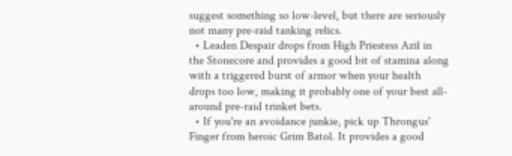suggest something so low-level, but there are seriously not many pre-raid tanking relics.
  • Leaden Despair drops from High Priestess Azil in the Stonecore and provides a good bit of stamina along with a triggered burst of armor when your health drops too low, making it probably one of your best all-around pre-raid trinket bets.
  • If you're an avoidance junkie, pick up Throngus' Finger from heroic Grim Batol. It provides a good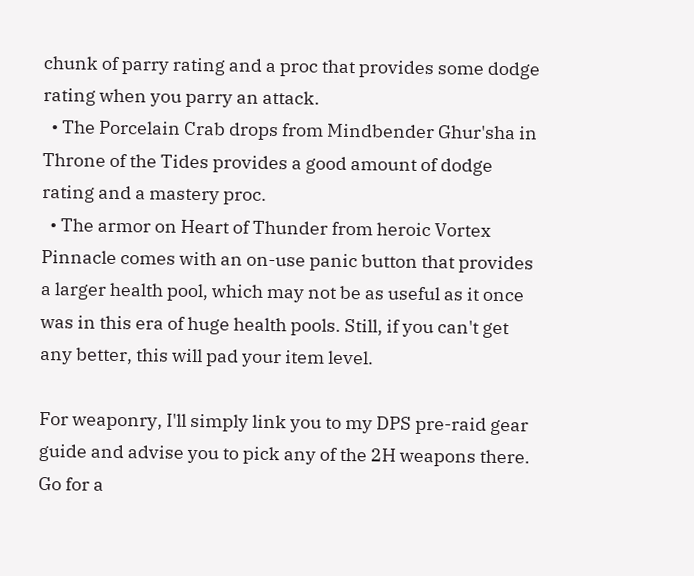chunk of parry rating and a proc that provides some dodge rating when you parry an attack.
  • The Porcelain Crab drops from Mindbender Ghur'sha in Throne of the Tides provides a good amount of dodge rating and a mastery proc.
  • The armor on Heart of Thunder from heroic Vortex Pinnacle comes with an on-use panic button that provides a larger health pool, which may not be as useful as it once was in this era of huge health pools. Still, if you can't get any better, this will pad your item level.

For weaponry, I'll simply link you to my DPS pre-raid gear guide and advise you to pick any of the 2H weapons there. Go for a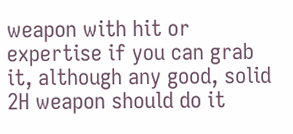weapon with hit or expertise if you can grab it, although any good, solid 2H weapon should do it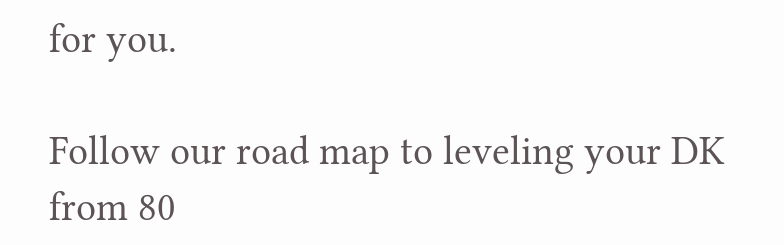for you.

Follow our road map to leveling your DK from 80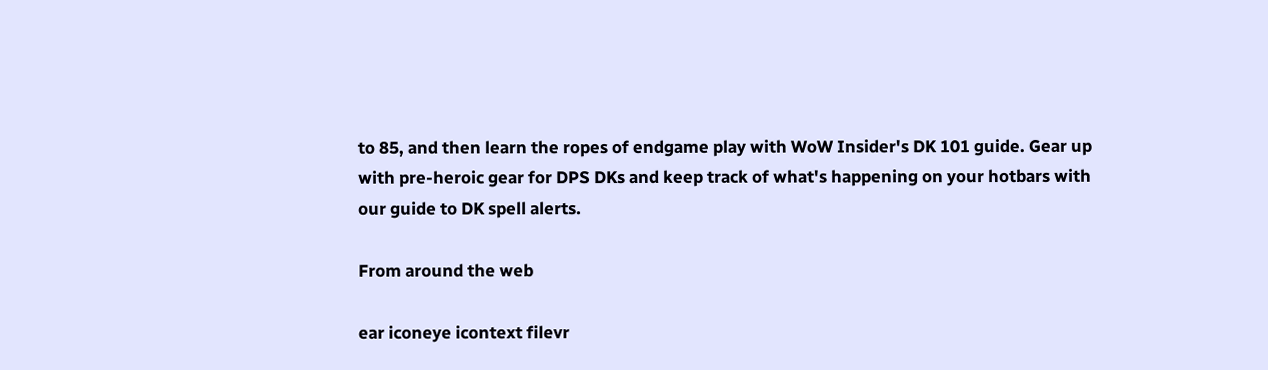to 85, and then learn the ropes of endgame play with WoW Insider's DK 101 guide. Gear up with pre-heroic gear for DPS DKs and keep track of what's happening on your hotbars with our guide to DK spell alerts.

From around the web

ear iconeye icontext filevr